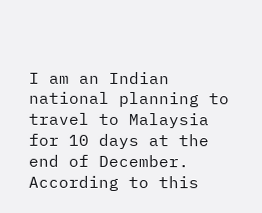I am an Indian national planning to travel to Malaysia for 10 days at the end of December. According to this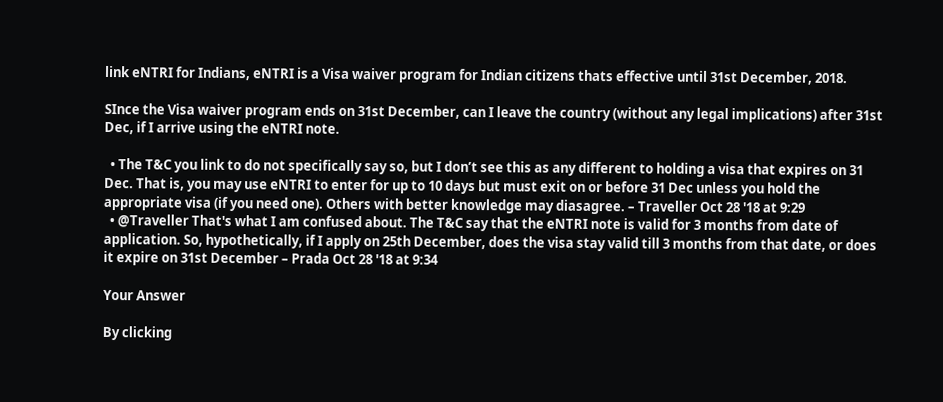link eNTRI for Indians, eNTRI is a Visa waiver program for Indian citizens thats effective until 31st December, 2018.

SInce the Visa waiver program ends on 31st December, can I leave the country (without any legal implications) after 31st Dec, if I arrive using the eNTRI note.

  • The T&C you link to do not specifically say so, but I don’t see this as any different to holding a visa that expires on 31 Dec. That is, you may use eNTRI to enter for up to 10 days but must exit on or before 31 Dec unless you hold the appropriate visa (if you need one). Others with better knowledge may diasagree. – Traveller Oct 28 '18 at 9:29
  • @Traveller That's what I am confused about. The T&C say that the eNTRI note is valid for 3 months from date of application. So, hypothetically, if I apply on 25th December, does the visa stay valid till 3 months from that date, or does it expire on 31st December – Prada Oct 28 '18 at 9:34

Your Answer

By clicking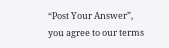“Post Your Answer”, you agree to our terms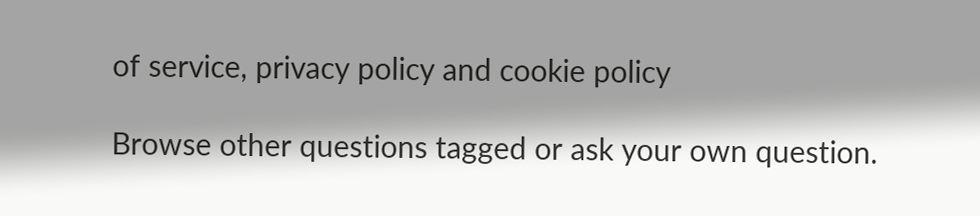of service, privacy policy and cookie policy

Browse other questions tagged or ask your own question.